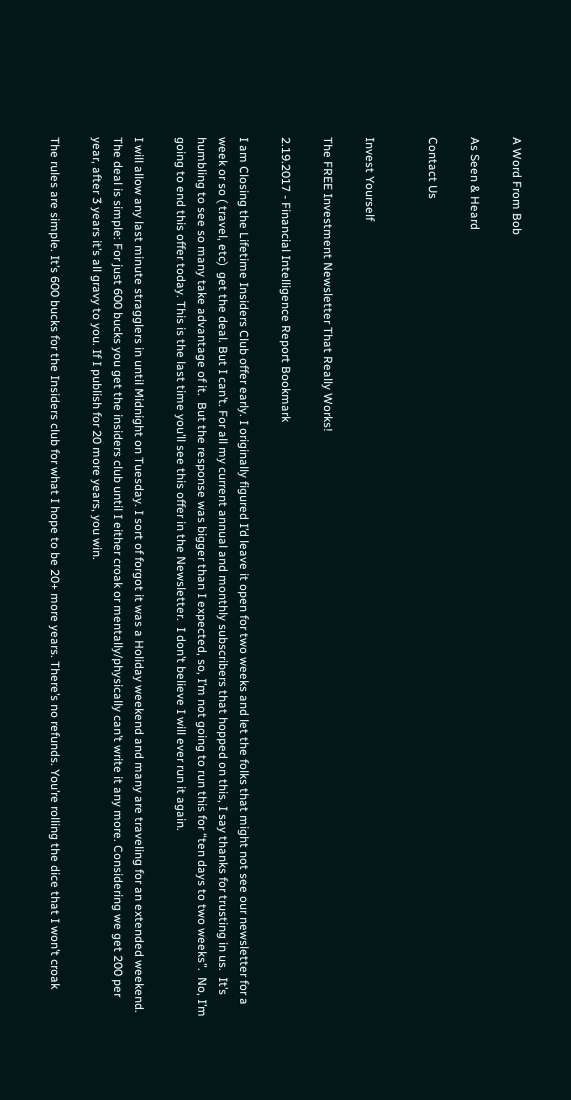A Word From Bob

As Seen & Heard

Contact Us


Invest Yourself

The FREE Investment Newsletter That Really Works!

2.19.2017 - Financial Intelligence Report Bookmark

I am Closing the Lifetime Insiders Club offer early. I originally figured I’d leave it open for two weeks and let the folks that might not see our newsletter for a week or so ( travel, etc)  get the deal. But I can’t. For all my current annual and monthly subscribers that hopped on this, I say thanks for trusting in us.  It’s humbling to see so many take advantage of it.  But the response was bigger than I expected, so, I’m not going to run this for “ten days to two weeks”.  No, I’m going to end this offer today. This is the last time you’ll see this offer in the Newsletter.  I don’t believe I will ever run it again.

I will allow any last minute stragglers in until Midnight on Tuesday. I sort of forgot it was a Holiday weekend and many are traveling for an extended weekend. The deal is simple: For just 600 bucks you get the insiders club until I either croak or mentally/physically can’t write it any more. Considering we get 200 per year, after 3 years it’s all gravy to you. If I publish for 20 more years, you win.

The rules are simple. It’s 600 bucks for the Insiders club for what I hope to be 20+ more years. There’s no refunds. You’re rolling the dice that I won’t croak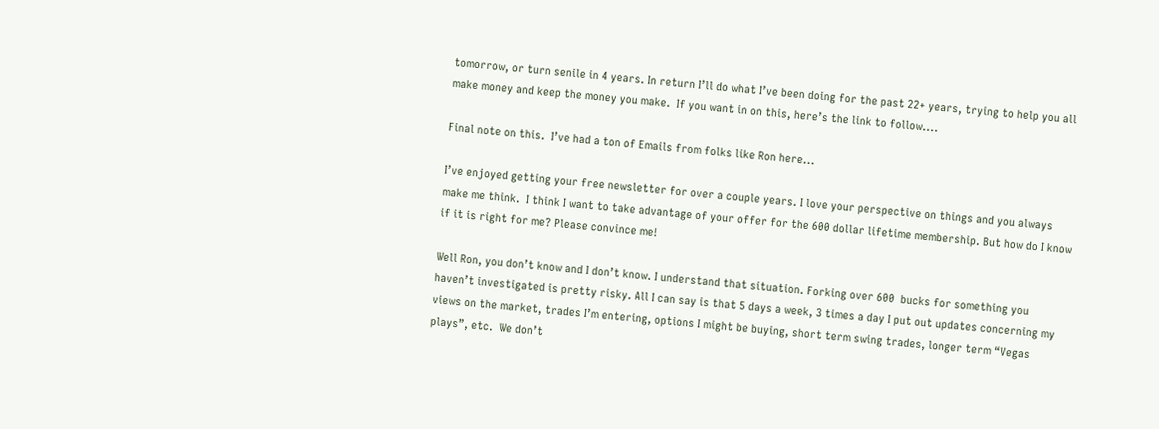tomorrow, or turn senile in 4 years. In return I’ll do what I’ve been doing for the past 22+ years, trying to help you all make money and keep the money you make.  If you want in on this, here’s the link to follow....

Final note on this.  I’ve had a ton of Emails from folks like Ron here...

I’ve enjoyed getting your free newsletter for over a couple years. I love your perspective on things and you always make me think.  I think I want to take advantage of your offer for the 600 dollar lifetime membership. But how do I know if it is right for me? Please convince me!

Well Ron, you don’t know and I don’t know. I understand that situation. Forking over 600  bucks for something you haven’t investigated is pretty risky. All I can say is that 5 days a week, 3 times a day I put out updates concerning my views on the market, trades I’m entering, options I might be buying, short term swing trades, longer term “Vegas plays”, etc.  We don’t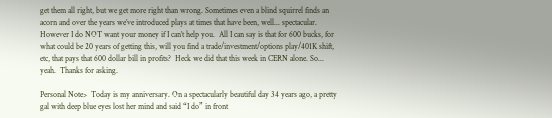get them all right, but we get more right than wrong. Sometimes even a blind squirrel finds an acorn and over the years we’ve introduced plays at times that have been, well... spectacular. However I do NOT want your money if I can’t help you.  All I can say is that for 600 bucks, for what could be 20 years of getting this, will you find a trade/investment/options play/401K shift, etc, that pays that 600 dollar bill in profits?  Heck we did that this week in CERN alone. So... yeah.  Thanks for asking.

Personal Note>  Today is my anniversary. On a spectacularly beautiful day 34 years ago, a pretty gal with deep blue eyes lost her mind and said “I do” in front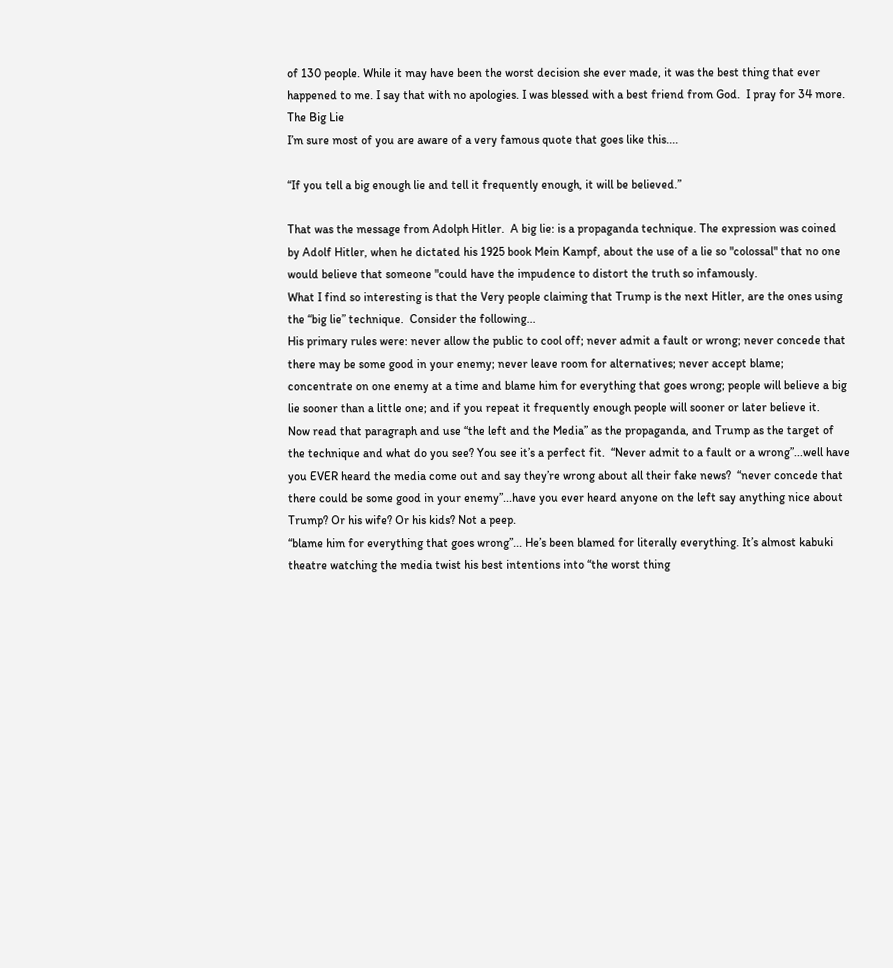of 130 people. While it may have been the worst decision she ever made, it was the best thing that ever happened to me. I say that with no apologies. I was blessed with a best friend from God.  I pray for 34 more.
The Big Lie
I’m sure most of you are aware of a very famous quote that goes like this....

“If you tell a big enough lie and tell it frequently enough, it will be believed.”

That was the message from Adolph Hitler.  A big lie: is a propaganda technique. The expression was coined by Adolf Hitler, when he dictated his 1925 book Mein Kampf, about the use of a lie so "colossal" that no one would believe that someone "could have the impudence to distort the truth so infamously.
What I find so interesting is that the Very people claiming that Trump is the next Hitler, are the ones using the “big lie” technique.  Consider the following...
His primary rules were: never allow the public to cool off; never admit a fault or wrong; never concede that there may be some good in your enemy; never leave room for alternatives; never accept blame; concentrate on one enemy at a time and blame him for everything that goes wrong; people will believe a big lie sooner than a little one; and if you repeat it frequently enough people will sooner or later believe it.
Now read that paragraph and use “the left and the Media” as the propaganda, and Trump as the target of the technique and what do you see? You see it’s a perfect fit.  “Never admit to a fault or a wrong”...well have you EVER heard the media come out and say they’re wrong about all their fake news?  “never concede that there could be some good in your enemy”...have you ever heard anyone on the left say anything nice about Trump? Or his wife? Or his kids? Not a peep.
“blame him for everything that goes wrong”... He’s been blamed for literally everything. It’s almost kabuki theatre watching the media twist his best intentions into “the worst thing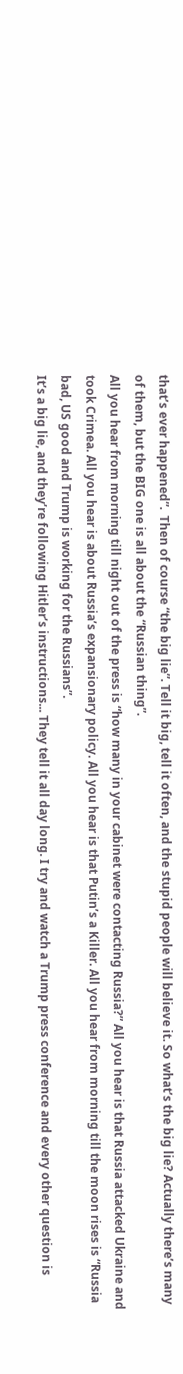that’s ever happened”.  Then of course “the big lie”. Tell it big, tell it often, and the stupid people will believe it. So what’s the big lie? Actually there’s many of them, but the BIG one is all about the “Russian thing”.
All you hear from morning till night out of the press is “how many in your cabinet were contacting Russia?” All you hear is that Russia attacked Ukraine and took Crimea. All you hear is about Russia’s expansionary policy. All you hear is that Putin’s a Killer. All you hear from morning till the moon rises is “Russia bad, US good and Trump is working for the Russians”.
It’s a big lie, and they’re following Hitler’s instructions... They tell it all day long. I try and watch a Trump press conference and every other question is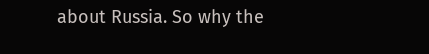about Russia. So why the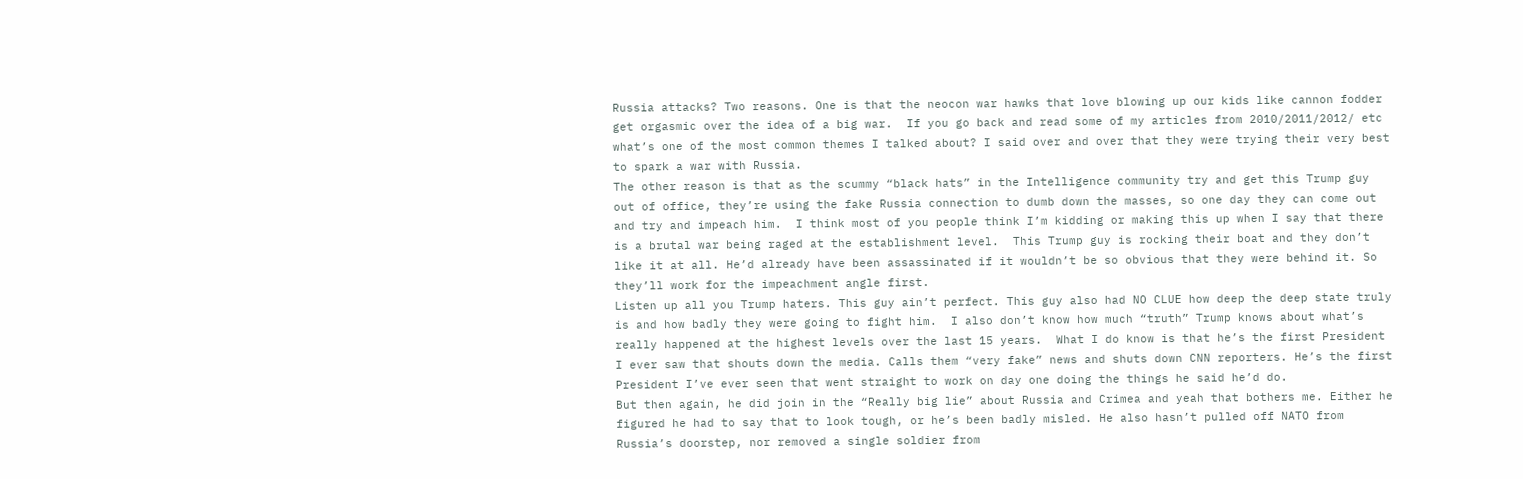Russia attacks? Two reasons. One is that the neocon war hawks that love blowing up our kids like cannon fodder get orgasmic over the idea of a big war.  If you go back and read some of my articles from 2010/2011/2012/ etc what’s one of the most common themes I talked about? I said over and over that they were trying their very best to spark a war with Russia.
The other reason is that as the scummy “black hats” in the Intelligence community try and get this Trump guy out of office, they’re using the fake Russia connection to dumb down the masses, so one day they can come out and try and impeach him.  I think most of you people think I’m kidding or making this up when I say that there is a brutal war being raged at the establishment level.  This Trump guy is rocking their boat and they don’t like it at all. He’d already have been assassinated if it wouldn’t be so obvious that they were behind it. So they’ll work for the impeachment angle first.
Listen up all you Trump haters. This guy ain’t perfect. This guy also had NO CLUE how deep the deep state truly is and how badly they were going to fight him.  I also don’t know how much “truth” Trump knows about what’s really happened at the highest levels over the last 15 years.  What I do know is that he’s the first President I ever saw that shouts down the media. Calls them “very fake” news and shuts down CNN reporters. He’s the first President I’ve ever seen that went straight to work on day one doing the things he said he’d do.
But then again, he did join in the “Really big lie” about Russia and Crimea and yeah that bothers me. Either he figured he had to say that to look tough, or he’s been badly misled. He also hasn’t pulled off NATO from Russia’s doorstep, nor removed a single soldier from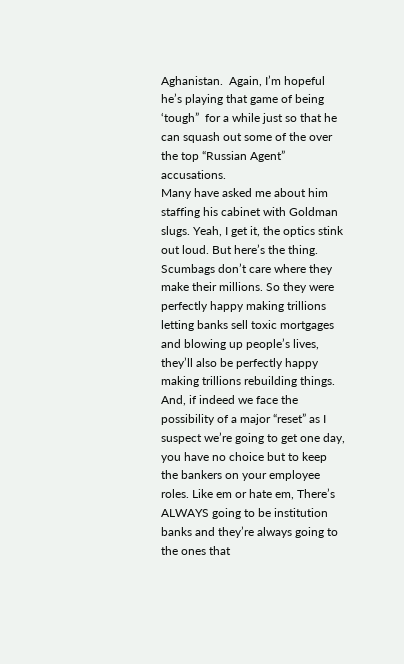Aghanistan.  Again, I’m hopeful he’s playing that game of being ‘tough”  for a while just so that he can squash out some of the over the top “Russian Agent” accusations.
Many have asked me about him staffing his cabinet with Goldman slugs. Yeah, I get it, the optics stink out loud. But here’s the thing. Scumbags don’t care where they make their millions. So they were perfectly happy making trillions letting banks sell toxic mortgages and blowing up people’s lives, they’ll also be perfectly happy making trillions rebuilding things. And, if indeed we face the possibility of a major “reset” as I suspect we’re going to get one day, you have no choice but to keep the bankers on your employee roles. Like em or hate em, There’s ALWAYS going to be institution banks and they’re always going to the ones that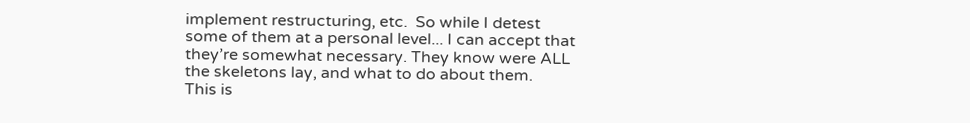implement restructuring, etc.  So while I detest some of them at a personal level... I can accept that they’re somewhat necessary. They know were ALL the skeletons lay, and what to do about them.
This is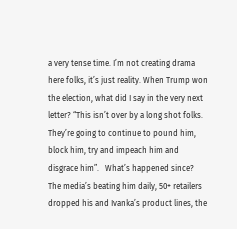a very tense time. I’m not creating drama here folks, it’s just reality. When Trump won the election, what did I say in the very next letter? “This isn’t over by a long shot folks. They’re going to continue to pound him, block him, try and impeach him and disgrace him”.   What’s happened since? The media’s beating him daily, 50+ retailers dropped his and Ivanka’s product lines, the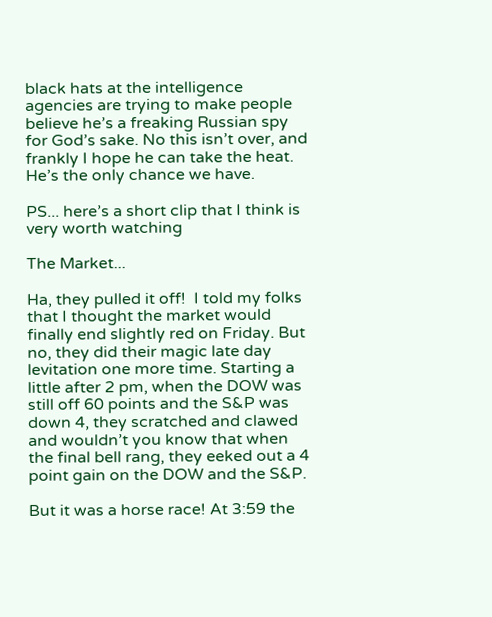black hats at the intelligence agencies are trying to make people believe he’s a freaking Russian spy for God’s sake. No this isn’t over, and frankly I hope he can take the heat. He’s the only chance we have.

PS... here’s a short clip that I think is very worth watching

The Market...

Ha, they pulled it off!  I told my folks that I thought the market would finally end slightly red on Friday. But no, they did their magic late day levitation one more time. Starting a little after 2 pm, when the DOW was still off 60 points and the S&P was down 4, they scratched and clawed and wouldn’t you know that when the final bell rang, they eeked out a 4 point gain on the DOW and the S&P.

But it was a horse race! At 3:59 the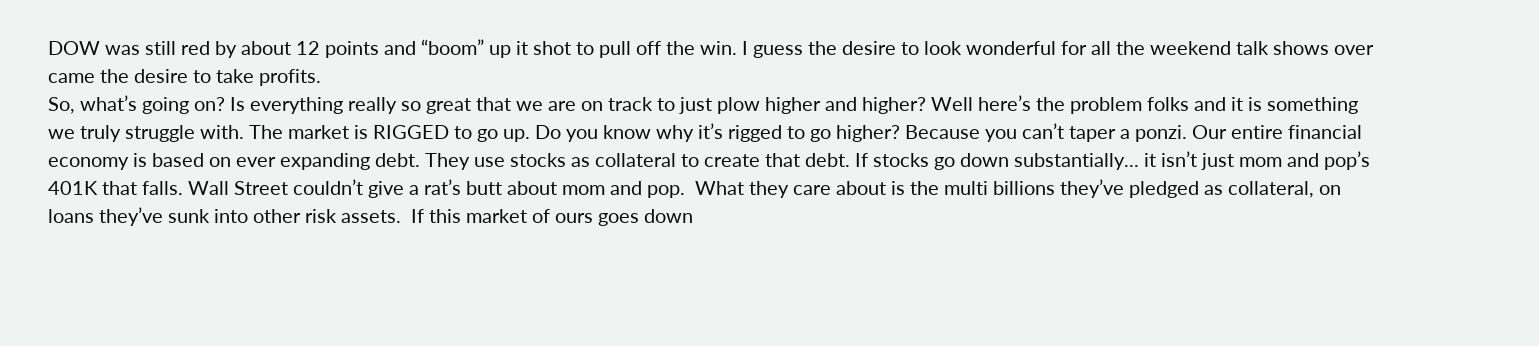DOW was still red by about 12 points and “boom” up it shot to pull off the win. I guess the desire to look wonderful for all the weekend talk shows over came the desire to take profits.
So, what’s going on? Is everything really so great that we are on track to just plow higher and higher? Well here’s the problem folks and it is something we truly struggle with. The market is RIGGED to go up. Do you know why it’s rigged to go higher? Because you can’t taper a ponzi. Our entire financial economy is based on ever expanding debt. They use stocks as collateral to create that debt. If stocks go down substantially... it isn’t just mom and pop’s 401K that falls. Wall Street couldn’t give a rat’s butt about mom and pop.  What they care about is the multi billions they’ve pledged as collateral, on loans they’ve sunk into other risk assets.  If this market of ours goes down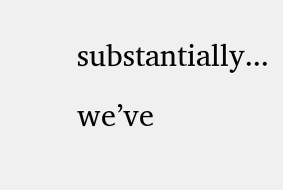substantially... we’ve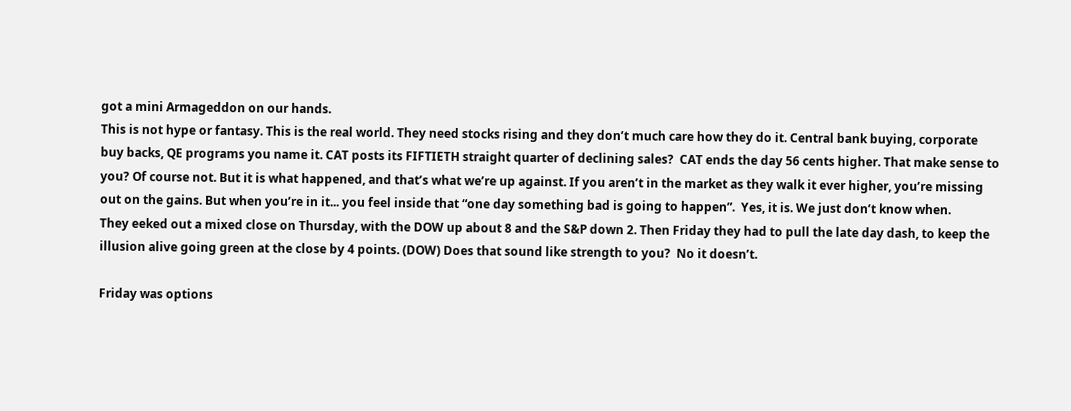got a mini Armageddon on our hands.
This is not hype or fantasy. This is the real world. They need stocks rising and they don’t much care how they do it. Central bank buying, corporate buy backs, QE programs you name it. CAT posts its FIFTIETH straight quarter of declining sales?  CAT ends the day 56 cents higher. That make sense to you? Of course not. But it is what happened, and that’s what we’re up against. If you aren’t in the market as they walk it ever higher, you’re missing out on the gains. But when you’re in it... you feel inside that “one day something bad is going to happen”.  Yes, it is. We just don’t know when.
They eeked out a mixed close on Thursday, with the DOW up about 8 and the S&P down 2. Then Friday they had to pull the late day dash, to keep the illusion alive going green at the close by 4 points. (DOW) Does that sound like strength to you?  No it doesn’t.

Friday was options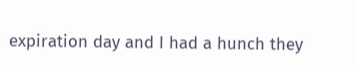expiration day and I had a hunch they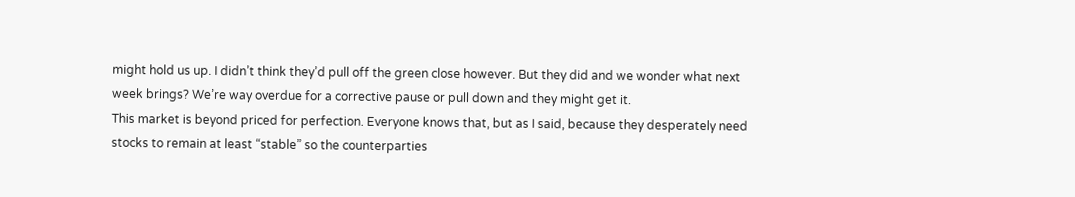might hold us up. I didn’t think they’d pull off the green close however. But they did and we wonder what next week brings? We’re way overdue for a corrective pause or pull down and they might get it.
This market is beyond priced for perfection. Everyone knows that, but as I said, because they desperately need stocks to remain at least “stable” so the counterparties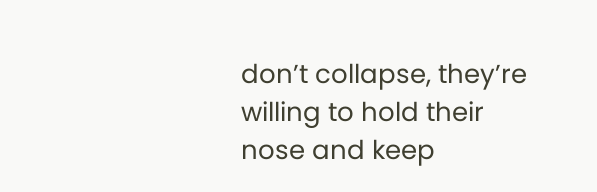don’t collapse, they’re willing to hold their nose and keep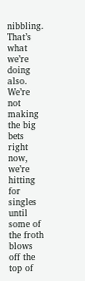nibbling. That’s what we’re doing also. We’re not making the big bets right now, we’re hitting for singles until some of the froth blows off the top of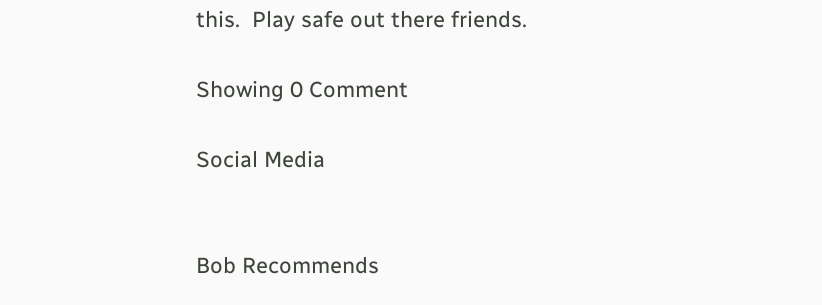this.  Play safe out there friends.

Showing 0 Comment

Social Media


Bob Recommends